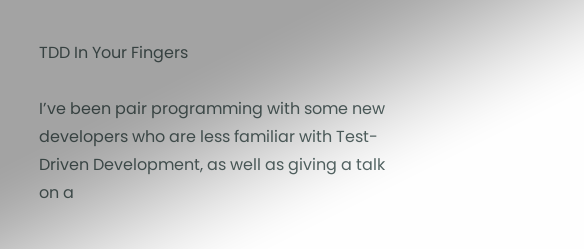TDD In Your Fingers

I’ve been pair programming with some new developers who are less familiar with Test-Driven Development, as well as giving a talk on a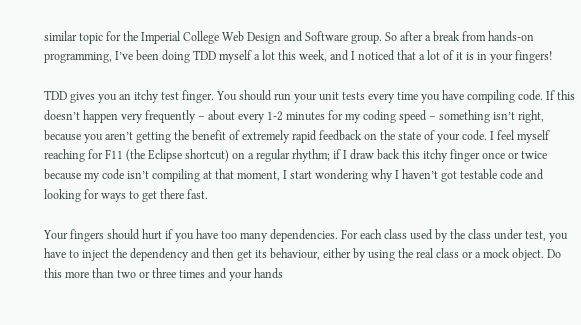similar topic for the Imperial College Web Design and Software group. So after a break from hands-on programming, I’ve been doing TDD myself a lot this week, and I noticed that a lot of it is in your fingers!

TDD gives you an itchy test finger. You should run your unit tests every time you have compiling code. If this doesn’t happen very frequently – about every 1-2 minutes for my coding speed – something isn’t right, because you aren’t getting the benefit of extremely rapid feedback on the state of your code. I feel myself reaching for F11 (the Eclipse shortcut) on a regular rhythm; if I draw back this itchy finger once or twice because my code isn’t compiling at that moment, I start wondering why I haven’t got testable code and looking for ways to get there fast.

Your fingers should hurt if you have too many dependencies. For each class used by the class under test, you have to inject the dependency and then get its behaviour, either by using the real class or a mock object. Do this more than two or three times and your hands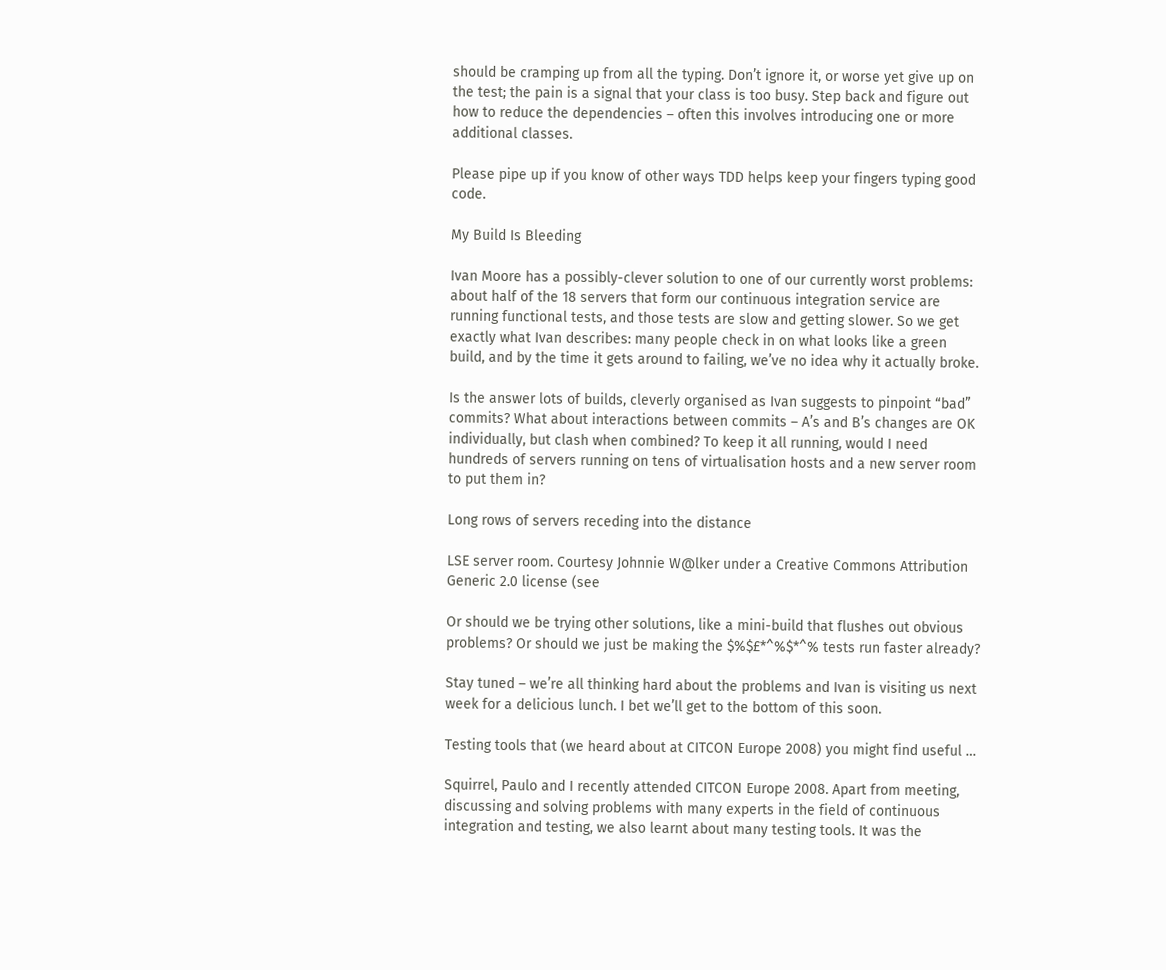should be cramping up from all the typing. Don’t ignore it, or worse yet give up on the test; the pain is a signal that your class is too busy. Step back and figure out how to reduce the dependencies – often this involves introducing one or more additional classes.

Please pipe up if you know of other ways TDD helps keep your fingers typing good code.

My Build Is Bleeding

Ivan Moore has a possibly-clever solution to one of our currently worst problems: about half of the 18 servers that form our continuous integration service are running functional tests, and those tests are slow and getting slower. So we get exactly what Ivan describes: many people check in on what looks like a green build, and by the time it gets around to failing, we’ve no idea why it actually broke.

Is the answer lots of builds, cleverly organised as Ivan suggests to pinpoint “bad” commits? What about interactions between commits – A’s and B’s changes are OK individually, but clash when combined? To keep it all running, would I need hundreds of servers running on tens of virtualisation hosts and a new server room to put them in?

Long rows of servers receding into the distance

LSE server room. Courtesy Johnnie W@lker under a Creative Commons Attribution Generic 2.0 license (see

Or should we be trying other solutions, like a mini-build that flushes out obvious problems? Or should we just be making the $%$£*^%$*^% tests run faster already?

Stay tuned – we’re all thinking hard about the problems and Ivan is visiting us next week for a delicious lunch. I bet we’ll get to the bottom of this soon.

Testing tools that (we heard about at CITCON Europe 2008) you might find useful …

Squirrel, Paulo and I recently attended CITCON Europe 2008. Apart from meeting, discussing and solving problems with many experts in the field of continuous integration and testing, we also learnt about many testing tools. It was the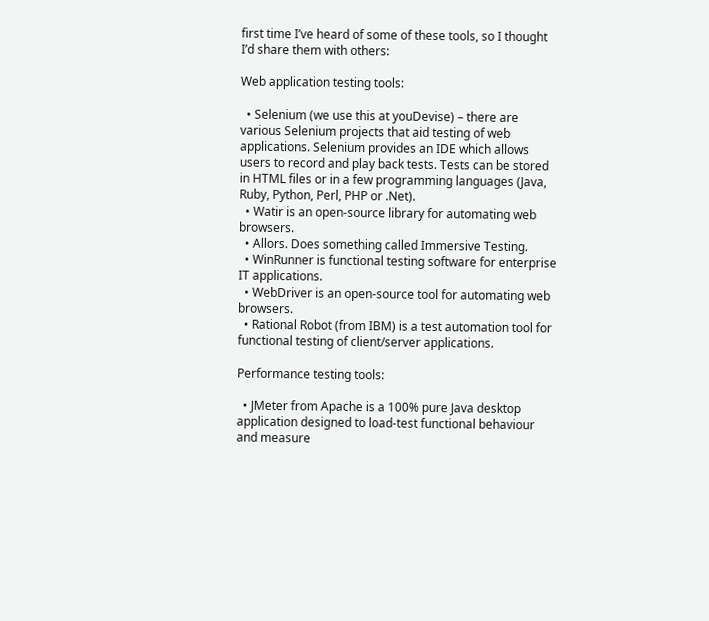first time I’ve heard of some of these tools, so I thought I’d share them with others:

Web application testing tools:

  • Selenium (we use this at youDevise) – there are various Selenium projects that aid testing of web applications. Selenium provides an IDE which allows users to record and play back tests. Tests can be stored in HTML files or in a few programming languages (Java, Ruby, Python, Perl, PHP or .Net).
  • Watir is an open-source library for automating web browsers.
  • Allors. Does something called Immersive Testing.
  • WinRunner is functional testing software for enterprise IT applications.
  • WebDriver is an open-source tool for automating web browsers.
  • Rational Robot (from IBM) is a test automation tool for functional testing of client/server applications.

Performance testing tools:

  • JMeter from Apache is a 100% pure Java desktop application designed to load-test functional behaviour and measure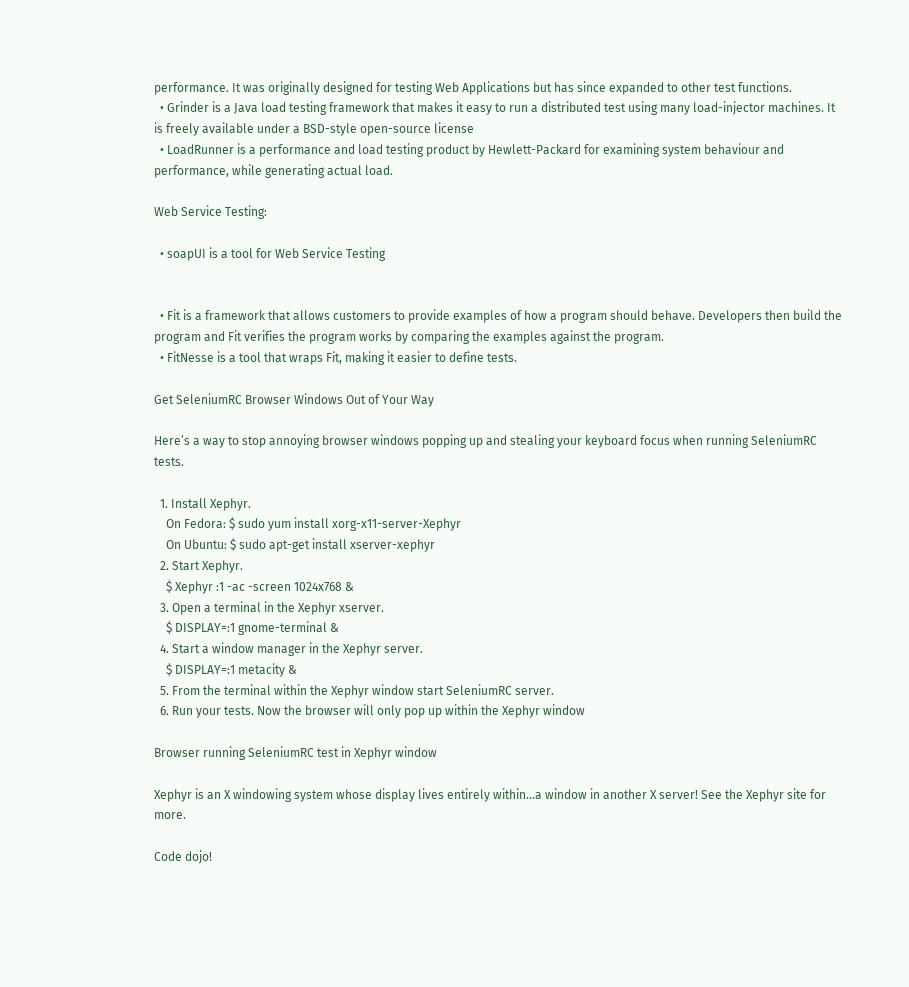performance. It was originally designed for testing Web Applications but has since expanded to other test functions.
  • Grinder is a Java load testing framework that makes it easy to run a distributed test using many load-injector machines. It is freely available under a BSD-style open-source license
  • LoadRunner is a performance and load testing product by Hewlett-Packard for examining system behaviour and performance, while generating actual load.

Web Service Testing:

  • soapUI is a tool for Web Service Testing


  • Fit is a framework that allows customers to provide examples of how a program should behave. Developers then build the program and Fit verifies the program works by comparing the examples against the program.
  • FitNesse is a tool that wraps Fit, making it easier to define tests.

Get SeleniumRC Browser Windows Out of Your Way

Here’s a way to stop annoying browser windows popping up and stealing your keyboard focus when running SeleniumRC tests.

  1. Install Xephyr.
    On Fedora: $ sudo yum install xorg-x11-server-Xephyr
    On Ubuntu: $ sudo apt-get install xserver-xephyr
  2. Start Xephyr.
    $ Xephyr :1 -ac -screen 1024x768 &
  3. Open a terminal in the Xephyr xserver.
    $ DISPLAY=:1 gnome-terminal &
  4. Start a window manager in the Xephyr server.
    $ DISPLAY=:1 metacity &
  5. From the terminal within the Xephyr window start SeleniumRC server.
  6. Run your tests. Now the browser will only pop up within the Xephyr window

Browser running SeleniumRC test in Xephyr window

Xephyr is an X windowing system whose display lives entirely within…a window in another X server! See the Xephyr site for more.

Code dojo!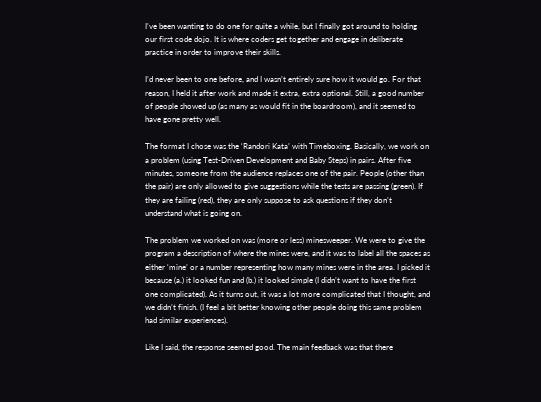I’ve been wanting to do one for quite a while, but I finally got around to holding our first code dojo. It is where coders get together and engage in deliberate practice in order to improve their skills.

I’d never been to one before, and I wasn’t entirely sure how it would go. For that reason, I held it after work and made it extra, extra optional. Still, a good number of people showed up (as many as would fit in the boardroom), and it seemed to have gone pretty well.

The format I chose was the ‘Randori Kata’ with Timeboxing. Basically, we work on a problem (using Test-Driven Development and Baby Steps) in pairs. After five minutes, someone from the audience replaces one of the pair. People (other than the pair) are only allowed to give suggestions while the tests are passing (green). If they are failing (red), they are only suppose to ask questions if they don’t understand what is going on.

The problem we worked on was (more or less) minesweeper. We were to give the program a description of where the mines were, and it was to label all the spaces as either ‘mine’ or a number representing how many mines were in the area. I picked it because (a.) it looked fun and (b.) it looked simple (I didn’t want to have the first one complicated). As it turns out, it was a lot more complicated that I thought, and we didn’t finish. (I feel a bit better knowing other people doing this same problem had similar experiences).

Like I said, the response seemed good. The main feedback was that there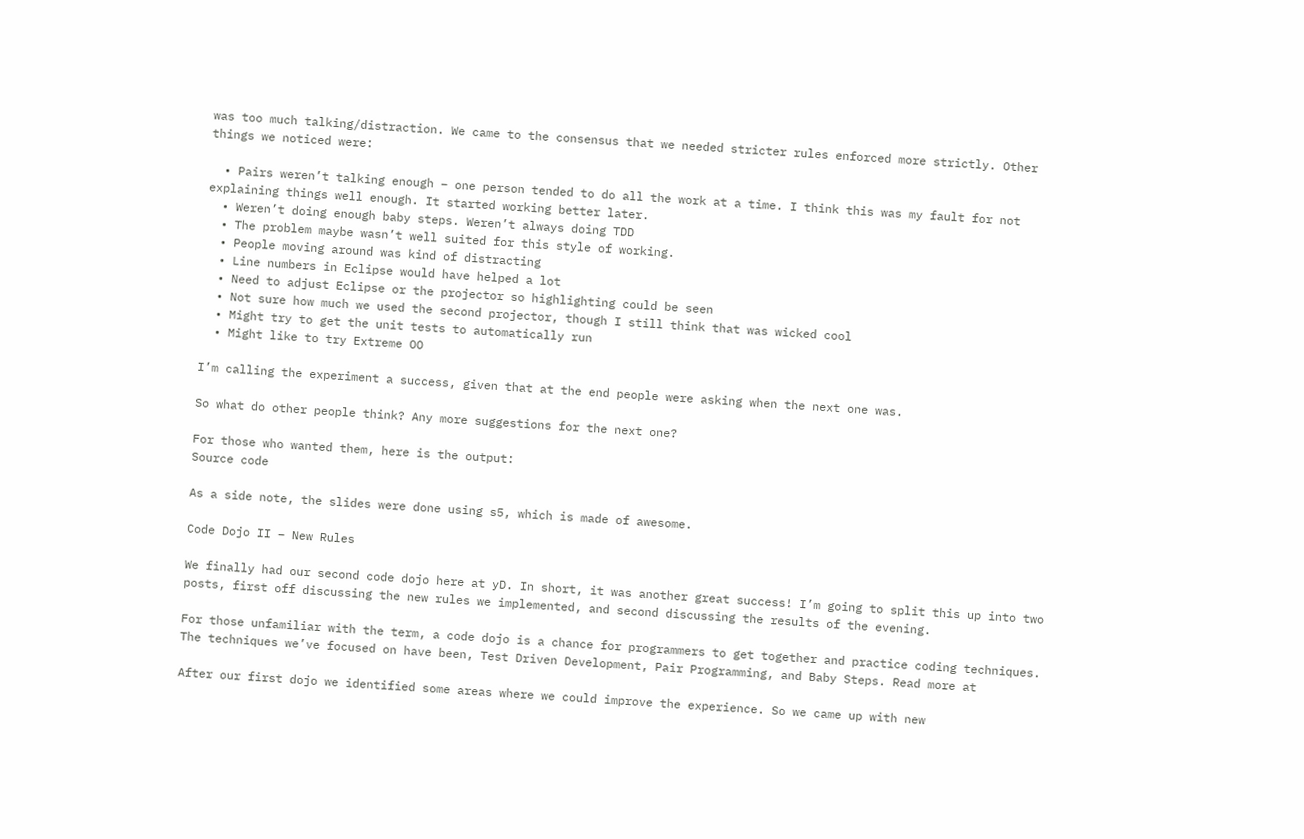was too much talking/distraction. We came to the consensus that we needed stricter rules enforced more strictly. Other things we noticed were:

  • Pairs weren’t talking enough – one person tended to do all the work at a time. I think this was my fault for not explaining things well enough. It started working better later.
  • Weren’t doing enough baby steps. Weren’t always doing TDD
  • The problem maybe wasn’t well suited for this style of working.
  • People moving around was kind of distracting
  • Line numbers in Eclipse would have helped a lot
  • Need to adjust Eclipse or the projector so highlighting could be seen
  • Not sure how much we used the second projector, though I still think that was wicked cool
  • Might try to get the unit tests to automatically run
  • Might like to try Extreme OO

I’m calling the experiment a success, given that at the end people were asking when the next one was.

So what do other people think? Any more suggestions for the next one?

For those who wanted them, here is the output:
Source code

As a side note, the slides were done using s5, which is made of awesome.

Code Dojo II – New Rules

We finally had our second code dojo here at yD. In short, it was another great success! I’m going to split this up into two posts, first off discussing the new rules we implemented, and second discussing the results of the evening.

For those unfamiliar with the term, a code dojo is a chance for programmers to get together and practice coding techniques. The techniques we’ve focused on have been, Test Driven Development, Pair Programming, and Baby Steps. Read more at

After our first dojo we identified some areas where we could improve the experience. So we came up with new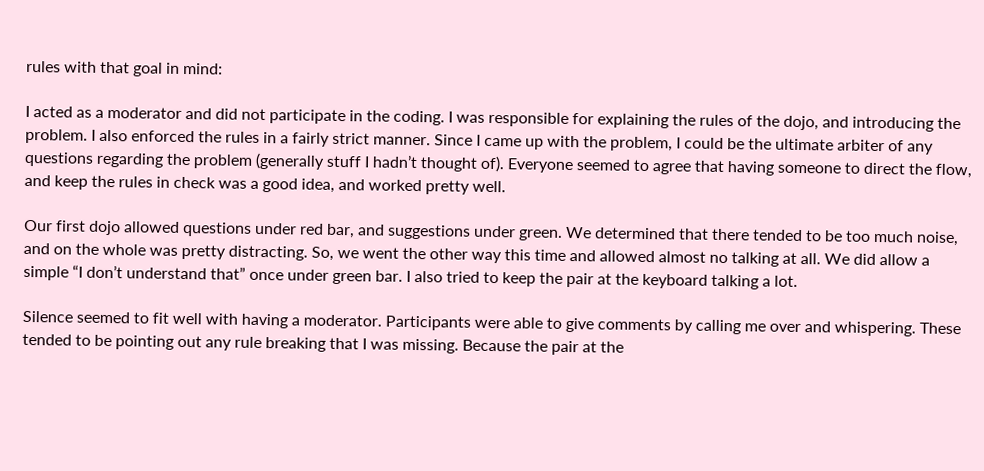rules with that goal in mind:

I acted as a moderator and did not participate in the coding. I was responsible for explaining the rules of the dojo, and introducing the problem. I also enforced the rules in a fairly strict manner. Since I came up with the problem, I could be the ultimate arbiter of any questions regarding the problem (generally stuff I hadn’t thought of). Everyone seemed to agree that having someone to direct the flow, and keep the rules in check was a good idea, and worked pretty well.

Our first dojo allowed questions under red bar, and suggestions under green. We determined that there tended to be too much noise, and on the whole was pretty distracting. So, we went the other way this time and allowed almost no talking at all. We did allow a simple “I don’t understand that” once under green bar. I also tried to keep the pair at the keyboard talking a lot.

Silence seemed to fit well with having a moderator. Participants were able to give comments by calling me over and whispering. These tended to be pointing out any rule breaking that I was missing. Because the pair at the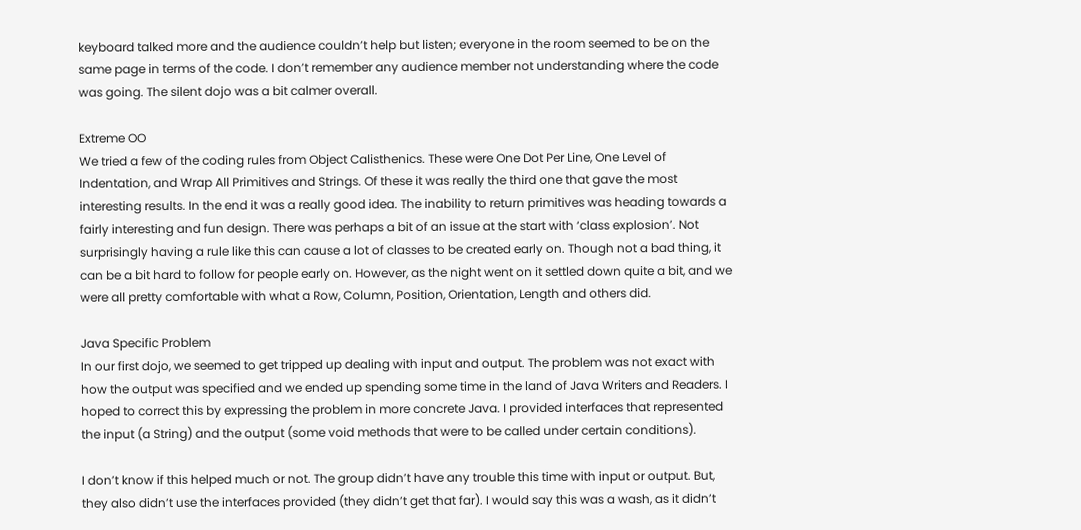keyboard talked more and the audience couldn’t help but listen; everyone in the room seemed to be on the same page in terms of the code. I don’t remember any audience member not understanding where the code was going. The silent dojo was a bit calmer overall.

Extreme OO
We tried a few of the coding rules from Object Calisthenics. These were One Dot Per Line, One Level of Indentation, and Wrap All Primitives and Strings. Of these it was really the third one that gave the most interesting results. In the end it was a really good idea. The inability to return primitives was heading towards a fairly interesting and fun design. There was perhaps a bit of an issue at the start with ‘class explosion’. Not surprisingly having a rule like this can cause a lot of classes to be created early on. Though not a bad thing, it can be a bit hard to follow for people early on. However, as the night went on it settled down quite a bit, and we were all pretty comfortable with what a Row, Column, Position, Orientation, Length and others did.

Java Specific Problem
In our first dojo, we seemed to get tripped up dealing with input and output. The problem was not exact with how the output was specified and we ended up spending some time in the land of Java Writers and Readers. I hoped to correct this by expressing the problem in more concrete Java. I provided interfaces that represented the input (a String) and the output (some void methods that were to be called under certain conditions).

I don’t know if this helped much or not. The group didn’t have any trouble this time with input or output. But, they also didn’t use the interfaces provided (they didn’t get that far). I would say this was a wash, as it didn’t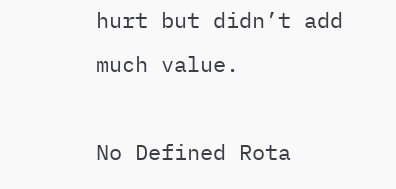hurt but didn’t add much value.

No Defined Rota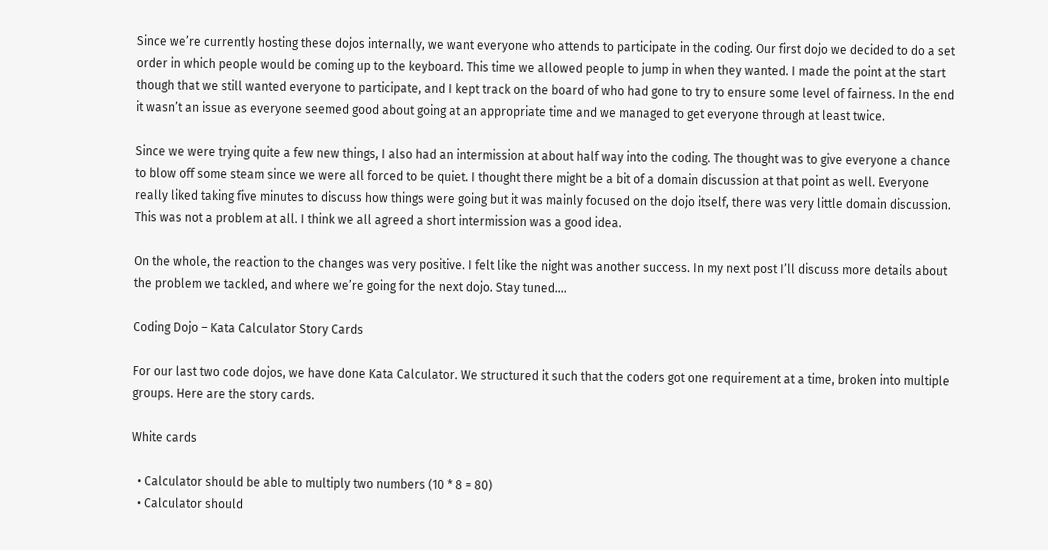Since we’re currently hosting these dojos internally, we want everyone who attends to participate in the coding. Our first dojo we decided to do a set order in which people would be coming up to the keyboard. This time we allowed people to jump in when they wanted. I made the point at the start though that we still wanted everyone to participate, and I kept track on the board of who had gone to try to ensure some level of fairness. In the end it wasn’t an issue as everyone seemed good about going at an appropriate time and we managed to get everyone through at least twice.

Since we were trying quite a few new things, I also had an intermission at about half way into the coding. The thought was to give everyone a chance to blow off some steam since we were all forced to be quiet. I thought there might be a bit of a domain discussion at that point as well. Everyone really liked taking five minutes to discuss how things were going but it was mainly focused on the dojo itself, there was very little domain discussion. This was not a problem at all. I think we all agreed a short intermission was a good idea.

On the whole, the reaction to the changes was very positive. I felt like the night was another success. In my next post I’ll discuss more details about the problem we tackled, and where we’re going for the next dojo. Stay tuned….

Coding Dojo – Kata Calculator Story Cards

For our last two code dojos, we have done Kata Calculator. We structured it such that the coders got one requirement at a time, broken into multiple groups. Here are the story cards.

White cards

  • Calculator should be able to multiply two numbers (10 * 8 = 80)
  • Calculator should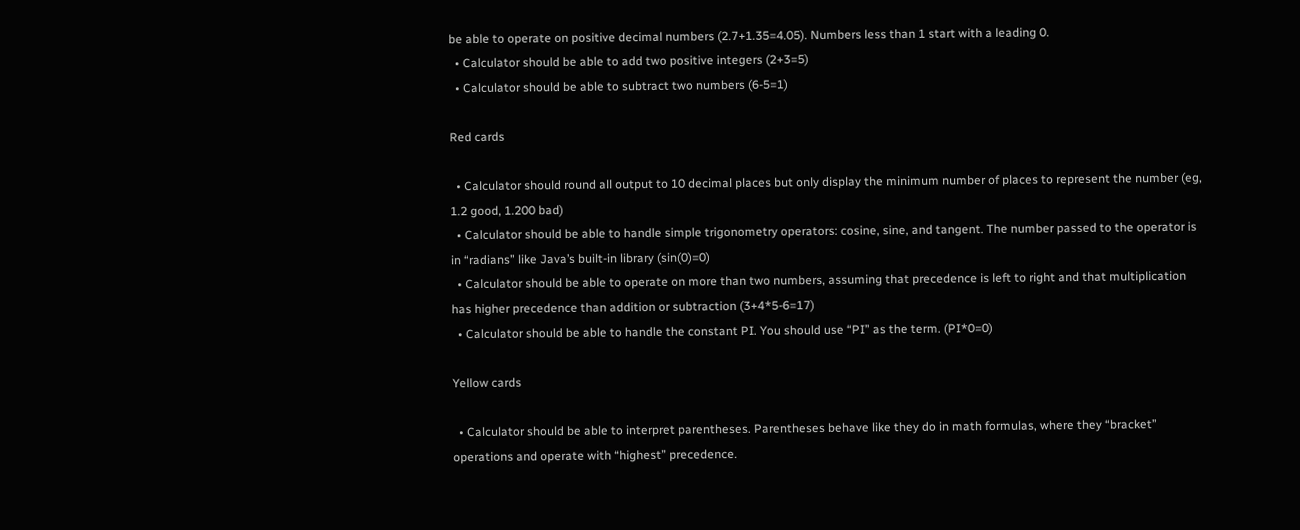be able to operate on positive decimal numbers (2.7+1.35=4.05). Numbers less than 1 start with a leading 0.
  • Calculator should be able to add two positive integers (2+3=5)
  • Calculator should be able to subtract two numbers (6-5=1)

Red cards

  • Calculator should round all output to 10 decimal places but only display the minimum number of places to represent the number (eg, 1.2 good, 1.200 bad)
  • Calculator should be able to handle simple trigonometry operators: cosine, sine, and tangent. The number passed to the operator is in “radians” like Java’s built-in library (sin(0)=0)
  • Calculator should be able to operate on more than two numbers, assuming that precedence is left to right and that multiplication has higher precedence than addition or subtraction (3+4*5-6=17)
  • Calculator should be able to handle the constant PI. You should use “PI” as the term. (PI*0=0)

Yellow cards

  • Calculator should be able to interpret parentheses. Parentheses behave like they do in math formulas, where they “bracket” operations and operate with “highest” precedence.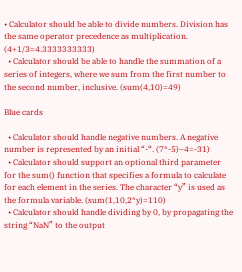• Calculator should be able to divide numbers. Division has the same operator precedence as multiplication. (4+1/3=4.3333333333)
  • Calculator should be able to handle the summation of a series of integers, where we sum from the first number to the second number, inclusive. (sum(4,10)=49)

Blue cards

  • Calculator should handle negative numbers. A negative number is represented by an initial “-“. (7*-5)–4=-31)
  • Calculator should support an optional third parameter for the sum() function that specifies a formula to calculate for each element in the series. The character “y” is used as the formula variable. (sum(1,10,2*y)=110)
  • Calculator should handle dividing by 0, by propagating the string “NaN” to the output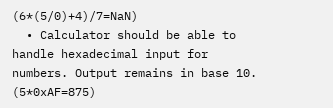(6*(5/0)+4)/7=NaN)
  • Calculator should be able to handle hexadecimal input for numbers. Output remains in base 10. (5*0xAF=875)